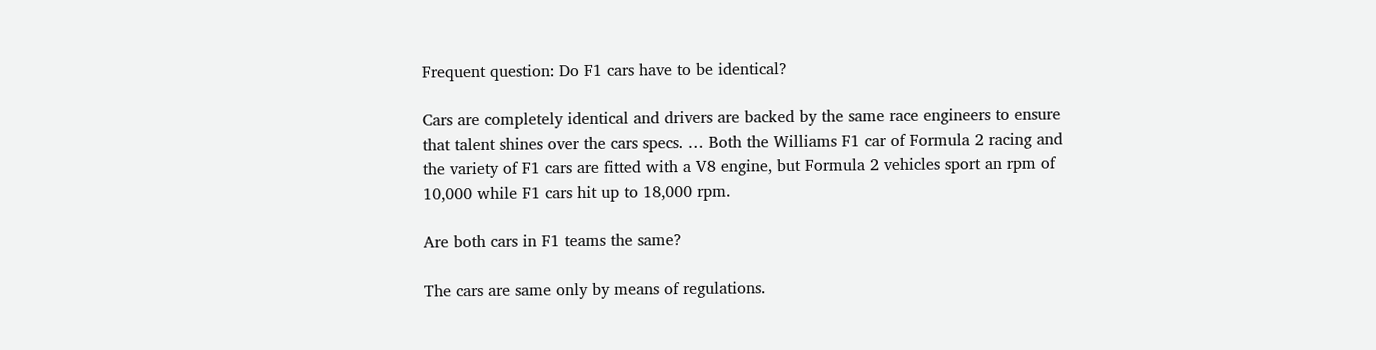Frequent question: Do F1 cars have to be identical?

Cars are completely identical and drivers are backed by the same race engineers to ensure that talent shines over the cars specs. … Both the Williams F1 car of Formula 2 racing and the variety of F1 cars are fitted with a V8 engine, but Formula 2 vehicles sport an rpm of 10,000 while F1 cars hit up to 18,000 rpm.

Are both cars in F1 teams the same?

The cars are same only by means of regulations.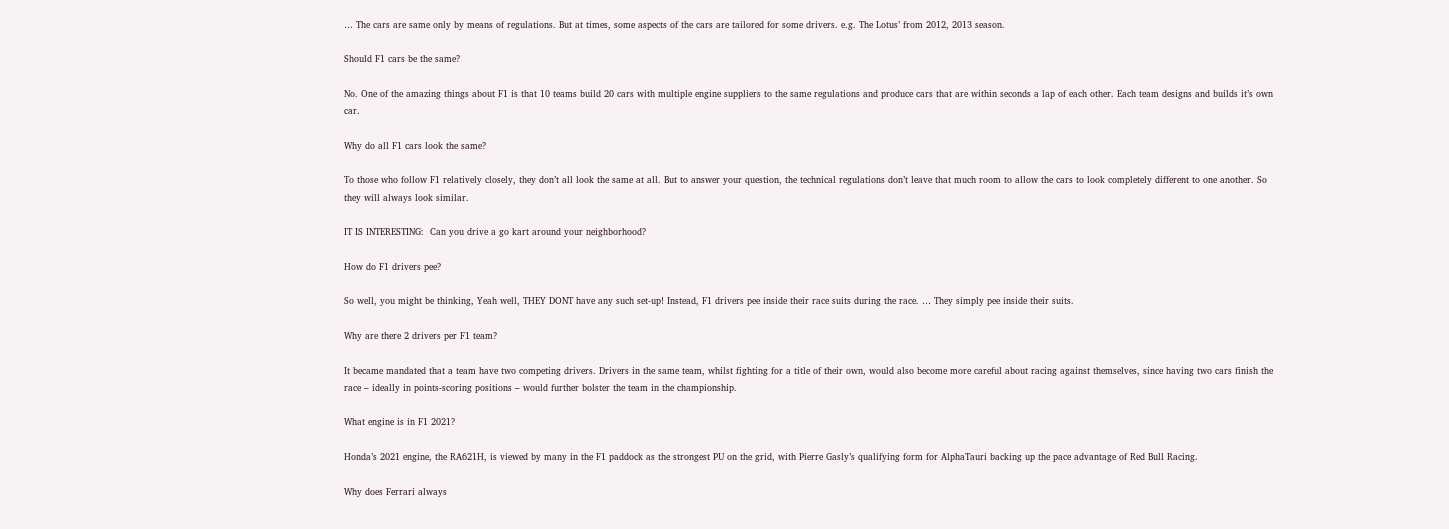… The cars are same only by means of regulations. But at times, some aspects of the cars are tailored for some drivers. e.g. The Lotus’ from 2012, 2013 season.

Should F1 cars be the same?

No. One of the amazing things about F1 is that 10 teams build 20 cars with multiple engine suppliers to the same regulations and produce cars that are within seconds a lap of each other. Each team designs and builds it’s own car.

Why do all F1 cars look the same?

To those who follow F1 relatively closely, they don’t all look the same at all. But to answer your question, the technical regulations don’t leave that much room to allow the cars to look completely different to one another. So they will always look similar.

IT IS INTERESTING:  Can you drive a go kart around your neighborhood?

How do F1 drivers pee?

So well, you might be thinking, Yeah well, THEY DONT have any such set-up! Instead, F1 drivers pee inside their race suits during the race. … They simply pee inside their suits.

Why are there 2 drivers per F1 team?

It became mandated that a team have two competing drivers. Drivers in the same team, whilst fighting for a title of their own, would also become more careful about racing against themselves, since having two cars finish the race – ideally in points-scoring positions – would further bolster the team in the championship.

What engine is in F1 2021?

Honda’s 2021 engine, the RA621H, is viewed by many in the F1 paddock as the strongest PU on the grid, with Pierre Gasly’s qualifying form for AlphaTauri backing up the pace advantage of Red Bull Racing.

Why does Ferrari always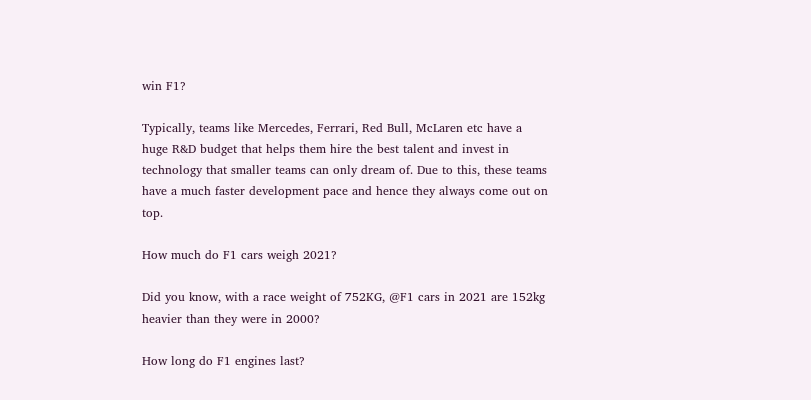win F1?

Typically, teams like Mercedes, Ferrari, Red Bull, McLaren etc have a huge R&D budget that helps them hire the best talent and invest in technology that smaller teams can only dream of. Due to this, these teams have a much faster development pace and hence they always come out on top.

How much do F1 cars weigh 2021?

Did you know, with a race weight of 752KG, @F1 cars in 2021 are 152kg heavier than they were in 2000?

How long do F1 engines last?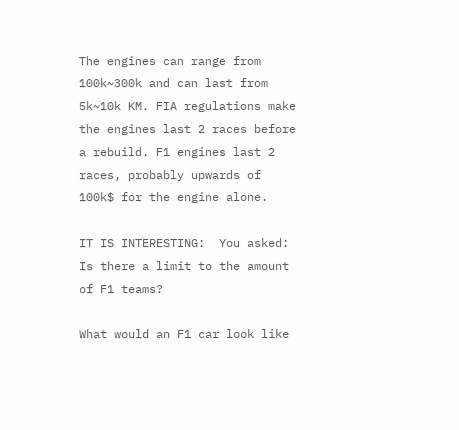The engines can range from 100k~300k and can last from 5k~10k KM. FIA regulations make the engines last 2 races before a rebuild. F1 engines last 2 races, probably upwards of 100k$ for the engine alone.

IT IS INTERESTING:  You asked: Is there a limit to the amount of F1 teams?

What would an F1 car look like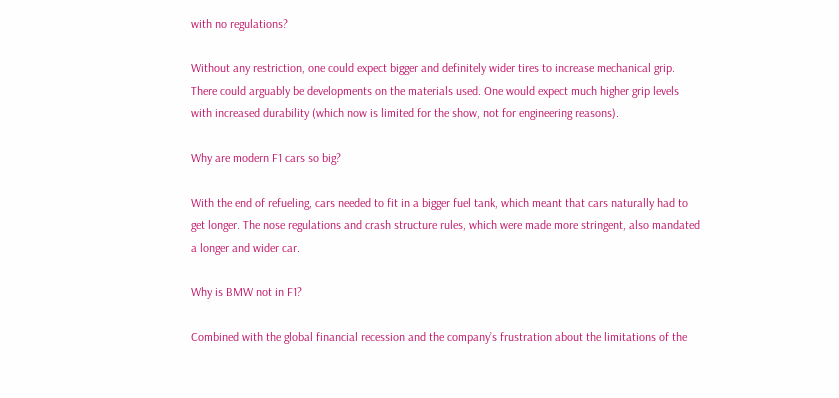with no regulations?

Without any restriction, one could expect bigger and definitely wider tires to increase mechanical grip. There could arguably be developments on the materials used. One would expect much higher grip levels with increased durability (which now is limited for the show, not for engineering reasons).

Why are modern F1 cars so big?

With the end of refueling, cars needed to fit in a bigger fuel tank, which meant that cars naturally had to get longer. The nose regulations and crash structure rules, which were made more stringent, also mandated a longer and wider car.

Why is BMW not in F1?

Combined with the global financial recession and the company’s frustration about the limitations of the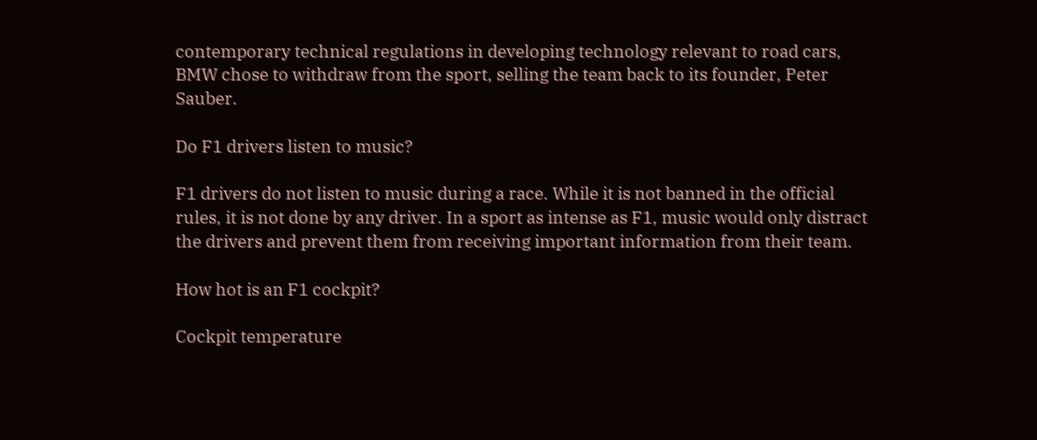contemporary technical regulations in developing technology relevant to road cars, BMW chose to withdraw from the sport, selling the team back to its founder, Peter Sauber.

Do F1 drivers listen to music?

F1 drivers do not listen to music during a race. While it is not banned in the official rules, it is not done by any driver. In a sport as intense as F1, music would only distract the drivers and prevent them from receiving important information from their team.

How hot is an F1 cockpit?

Cockpit temperature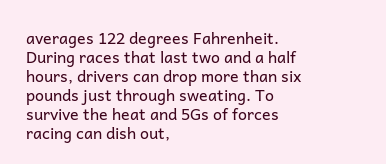averages 122 degrees Fahrenheit. During races that last two and a half hours, drivers can drop more than six pounds just through sweating. To survive the heat and 5Gs of forces racing can dish out,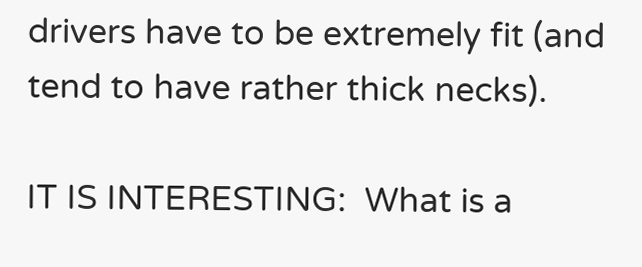drivers have to be extremely fit (and tend to have rather thick necks).

IT IS INTERESTING:  What is a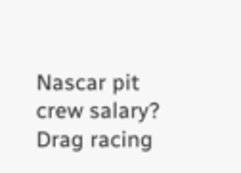Nascar pit crew salary?
Drag racing